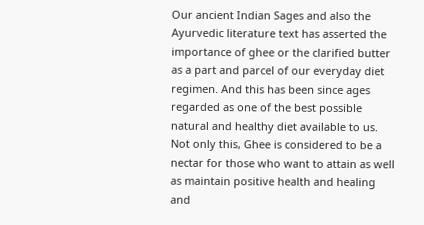Our ancient Indian Sages and also the Ayurvedic literature text has asserted the importance of ghee or the clarified butter as a part and parcel of our everyday diet regimen. And this has been since ages regarded as one of the best possible natural and healthy diet available to us. Not only this, Ghee is considered to be a nectar for those who want to attain as well as maintain positive health and healing and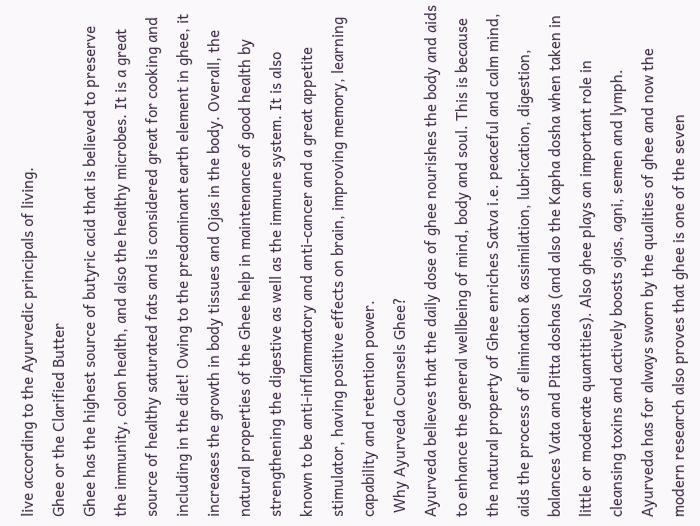live according to the Ayurvedic principals of living.
Ghee or the Clarified Butter
Ghee has the highest source of butyric acid that is believed to preserve the immunity, colon health, and also the healthy microbes. It is a great source of healthy saturated fats and is considered great for cooking and including in the diet! Owing to the predominant earth element in ghee, it increases the growth in body tissues and Ojas in the body. Overall, the natural properties of the Ghee help in maintenance of good health by strengthening the digestive as well as the immune system. It is also known to be anti-inflammatory and anti-cancer and a great appetite stimulator, having positive effects on brain, improving memory, learning capability and retention power.
 Why Ayurveda Counsels Ghee?
Ayurveda believes that the daily dose of ghee nourishes the body and aids to enhance the general wellbeing of mind, body and soul. This is because the natural property of Ghee enriches Satva i.e. peaceful and calm mind, aids the process of elimination & assimilation, lubrication, digestion, balances Vata and Pitta doshas (and also the Kapha dosha when taken in little or moderate quantities). Also ghee plays an important role in cleansing toxins and actively boosts ojas, agni, semen and lymph. Ayurveda has for always sworn by the qualities of ghee and now the modern research also proves that ghee is one of the seven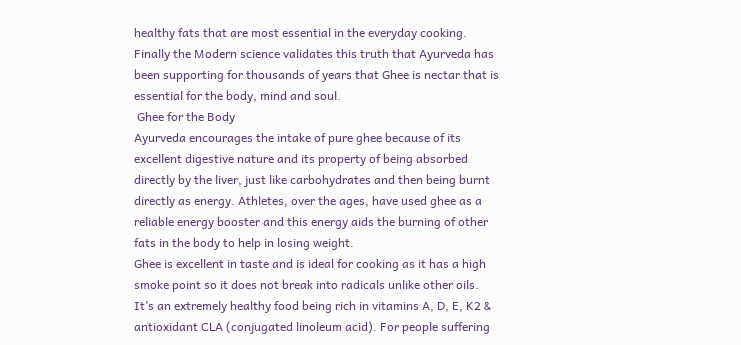healthy fats that are most essential in the everyday cooking. Finally the Modern science validates this truth that Ayurveda has been supporting for thousands of years that Ghee is nectar that is essential for the body, mind and soul.
 Ghee for the Body
Ayurveda encourages the intake of pure ghee because of its excellent digestive nature and its property of being absorbed directly by the liver, just like carbohydrates and then being burnt directly as energy. Athletes, over the ages, have used ghee as a reliable energy booster and this energy aids the burning of other fats in the body to help in losing weight.
Ghee is excellent in taste and is ideal for cooking as it has a high smoke point so it does not break into radicals unlike other oils.  It’s an extremely healthy food being rich in vitamins A, D, E, K2 & antioxidant CLA (conjugated linoleum acid). For people suffering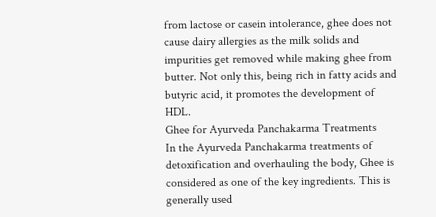from lactose or casein intolerance, ghee does not cause dairy allergies as the milk solids and impurities get removed while making ghee from butter. Not only this, being rich in fatty acids and butyric acid, it promotes the development of HDL.
Ghee for Ayurveda Panchakarma Treatments
In the Ayurveda Panchakarma treatments of detoxification and overhauling the body, Ghee is considered as one of the key ingredients. This is generally used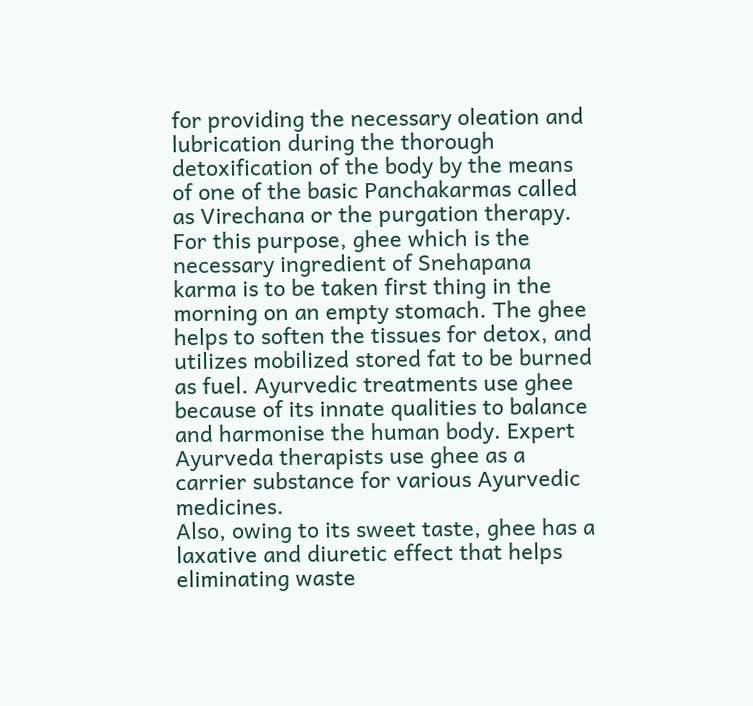for providing the necessary oleation and lubrication during the thorough detoxification of the body by the means of one of the basic Panchakarmas called as Virechana or the purgation therapy. For this purpose, ghee which is the necessary ingredient of Snehapana karma is to be taken first thing in the morning on an empty stomach. The ghee helps to soften the tissues for detox, and utilizes mobilized stored fat to be burned as fuel. Ayurvedic treatments use ghee because of its innate qualities to balance and harmonise the human body. Expert Ayurveda therapists use ghee as a carrier substance for various Ayurvedic medicines.
Also, owing to its sweet taste, ghee has a laxative and diuretic effect that helps eliminating waste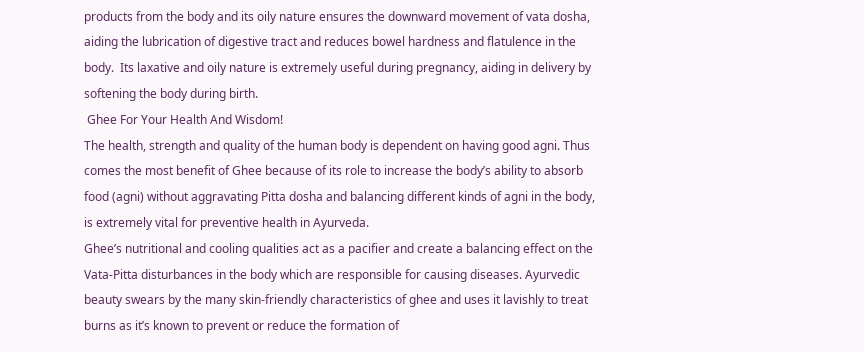products from the body and its oily nature ensures the downward movement of vata dosha, aiding the lubrication of digestive tract and reduces bowel hardness and flatulence in the body.  Its laxative and oily nature is extremely useful during pregnancy, aiding in delivery by softening the body during birth.
 Ghee For Your Health And Wisdom!
The health, strength and quality of the human body is dependent on having good agni. Thus comes the most benefit of Ghee because of its role to increase the body’s ability to absorb food (agni) without aggravating Pitta dosha and balancing different kinds of agni in the body, is extremely vital for preventive health in Ayurveda.
Ghee’s nutritional and cooling qualities act as a pacifier and create a balancing effect on the Vata-Pitta disturbances in the body which are responsible for causing diseases. Ayurvedic beauty swears by the many skin-friendly characteristics of ghee and uses it lavishly to treat burns as it’s known to prevent or reduce the formation of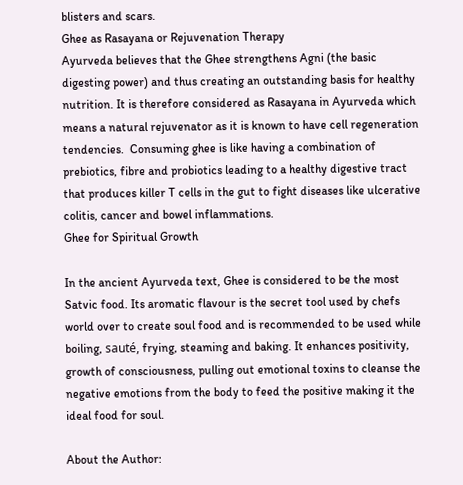blisters and scars.
Ghee as Rasayana or Rejuvenation Therapy
Ayurveda believes that the Ghee strengthens Agni (the basic digesting power) and thus creating an outstanding basis for healthy nutrition. It is therefore considered as Rasayana in Ayurveda which means a natural rejuvenator as it is known to have cell regeneration tendencies.  Consuming ghee is like having a combination of prebiotics, fibre and probiotics leading to a healthy digestive tract that produces killer T cells in the gut to fight diseases like ulcerative colitis, cancer and bowel inflammations.
Ghee for Spiritual Growth

In the ancient Ayurveda text, Ghee is considered to be the most Satvic food. Its aromatic flavour is the secret tool used by chefs world over to create soul food and is recommended to be used while boiling, sauté, frying, steaming and baking. It enhances positivity, growth of consciousness, pulling out emotional toxins to cleanse the negative emotions from the body to feed the positive making it the ideal food for soul.

About the Author: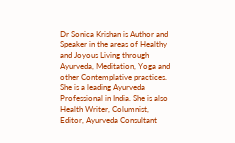Dr Sonica Krishan is Author and Speaker in the areas of Healthy and Joyous Living through Ayurveda, Meditation, Yoga and other Contemplative practices. She is a leading Ayurveda Professional in India. She is also Health Writer, Columnist, Editor, Ayurveda Consultant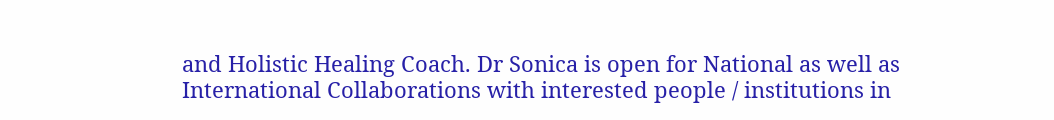and Holistic Healing Coach. Dr Sonica is open for National as well as International Collaborations with interested people / institutions in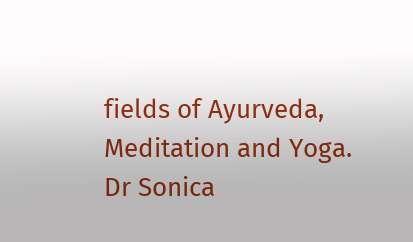fields of Ayurveda, Meditation and Yoga.
Dr Sonica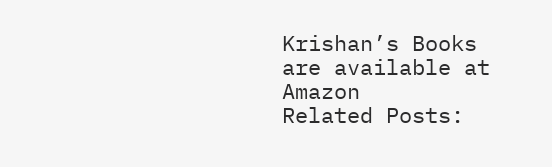Krishan’s Books are available at Amazon
Related Posts: